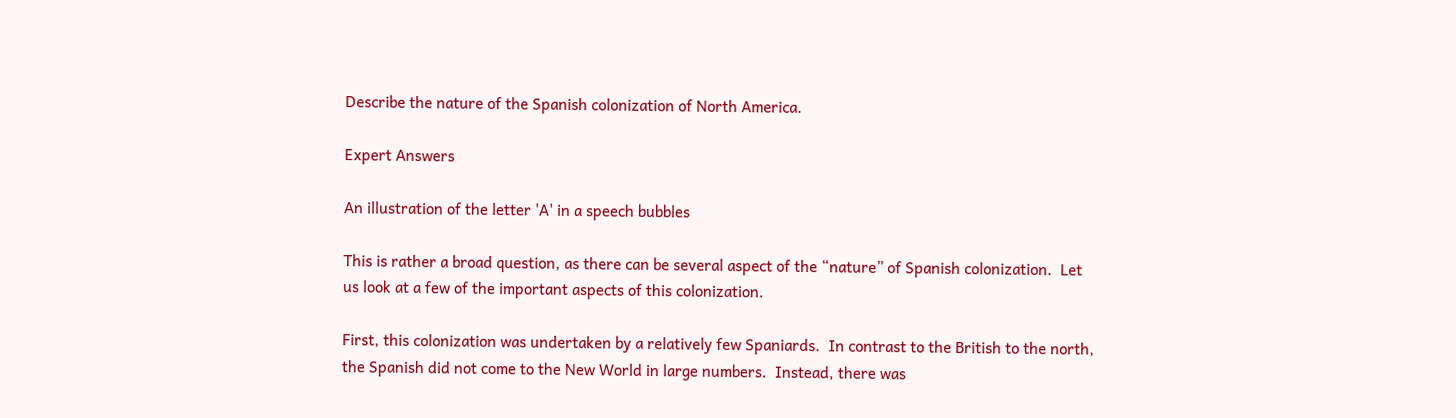Describe the nature of the Spanish colonization of North America.

Expert Answers

An illustration of the letter 'A' in a speech bubbles

This is rather a broad question, as there can be several aspect of the “nature” of Spanish colonization.  Let us look at a few of the important aspects of this colonization.

First, this colonization was undertaken by a relatively few Spaniards.  In contrast to the British to the north, the Spanish did not come to the New World in large numbers.  Instead, there was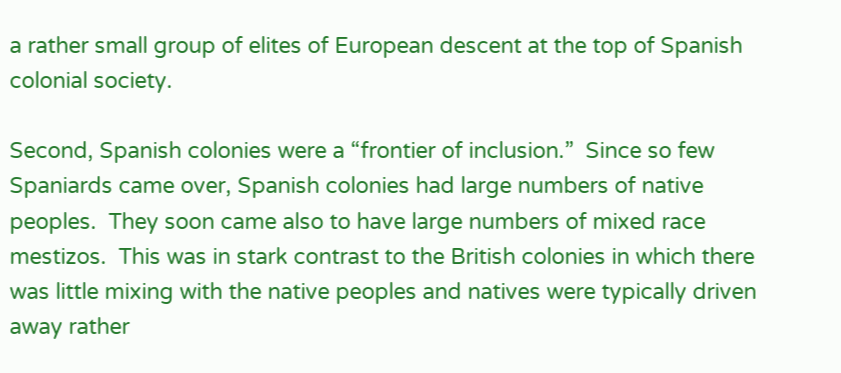a rather small group of elites of European descent at the top of Spanish colonial society.

Second, Spanish colonies were a “frontier of inclusion.”  Since so few Spaniards came over, Spanish colonies had large numbers of native peoples.  They soon came also to have large numbers of mixed race mestizos.  This was in stark contrast to the British colonies in which there was little mixing with the native peoples and natives were typically driven away rather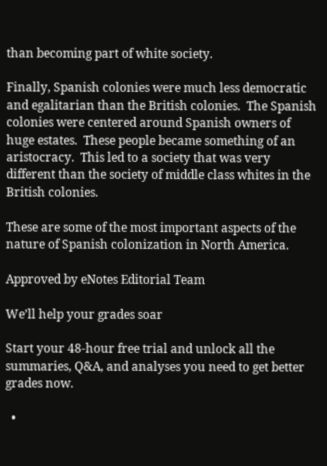than becoming part of white society.

Finally, Spanish colonies were much less democratic and egalitarian than the British colonies.  The Spanish colonies were centered around Spanish owners of huge estates.  These people became something of an aristocracy.  This led to a society that was very different than the society of middle class whites in the British colonies.

These are some of the most important aspects of the nature of Spanish colonization in North America.

Approved by eNotes Editorial Team

We’ll help your grades soar

Start your 48-hour free trial and unlock all the summaries, Q&A, and analyses you need to get better grades now.

  •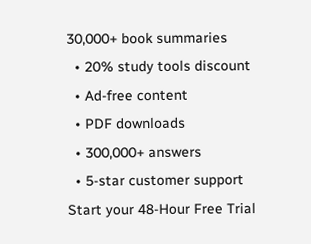30,000+ book summaries
  • 20% study tools discount
  • Ad-free content
  • PDF downloads
  • 300,000+ answers
  • 5-star customer support
Start your 48-Hour Free Trial